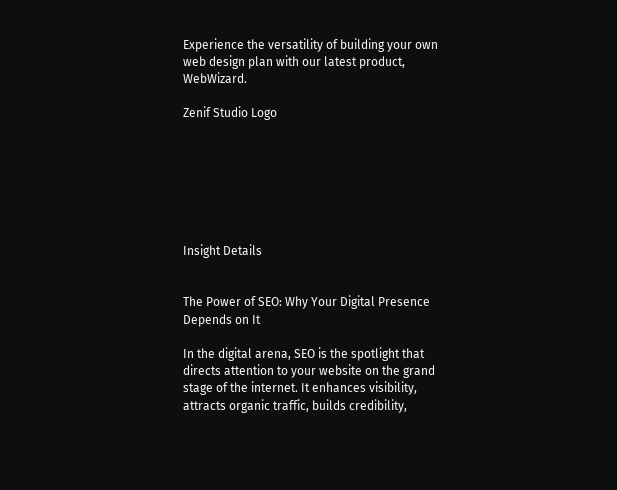Experience the versatility of building your own web design plan with our latest product, WebWizard.

Zenif Studio Logo







Insight Details


The Power of SEO: Why Your Digital Presence Depends on It

In the digital arena, SEO is the spotlight that directs attention to your website on the grand stage of the internet. It enhances visibility, attracts organic traffic, builds credibility,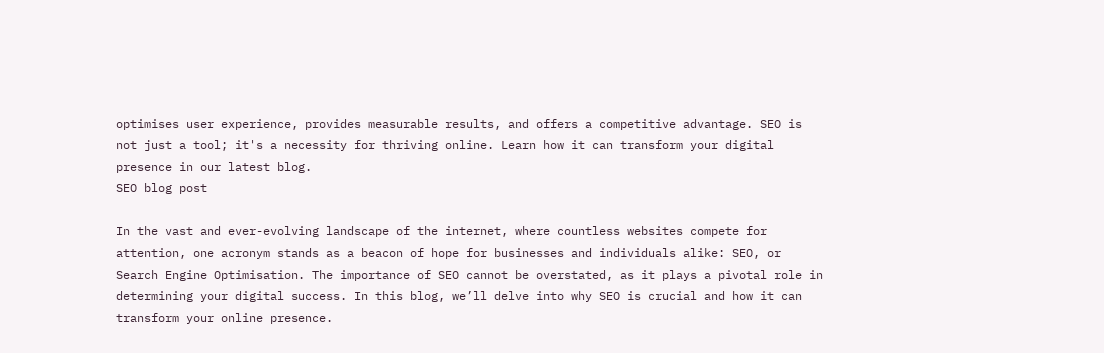optimises user experience, provides measurable results, and offers a competitive advantage. SEO is not just a tool; it's a necessity for thriving online. Learn how it can transform your digital presence in our latest blog.
SEO blog post

In the vast and ever-evolving landscape of the internet, where countless websites compete for attention, one acronym stands as a beacon of hope for businesses and individuals alike: SEO, or Search Engine Optimisation. The importance of SEO cannot be overstated, as it plays a pivotal role in determining your digital success. In this blog, we’ll delve into why SEO is crucial and how it can transform your online presence.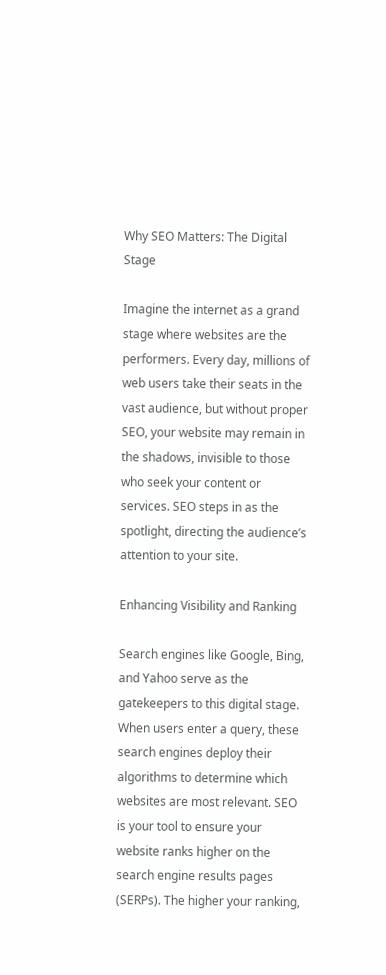Why SEO Matters: The Digital Stage

Imagine the internet as a grand stage where websites are the performers. Every day, millions of web users take their seats in the vast audience, but without proper SEO, your website may remain in the shadows, invisible to those who seek your content or services. SEO steps in as the spotlight, directing the audience’s attention to your site.

Enhancing Visibility and Ranking

Search engines like Google, Bing, and Yahoo serve as the gatekeepers to this digital stage. When users enter a query, these search engines deploy their algorithms to determine which websites are most relevant. SEO is your tool to ensure your website ranks higher on the search engine results pages (SERPs). The higher your ranking,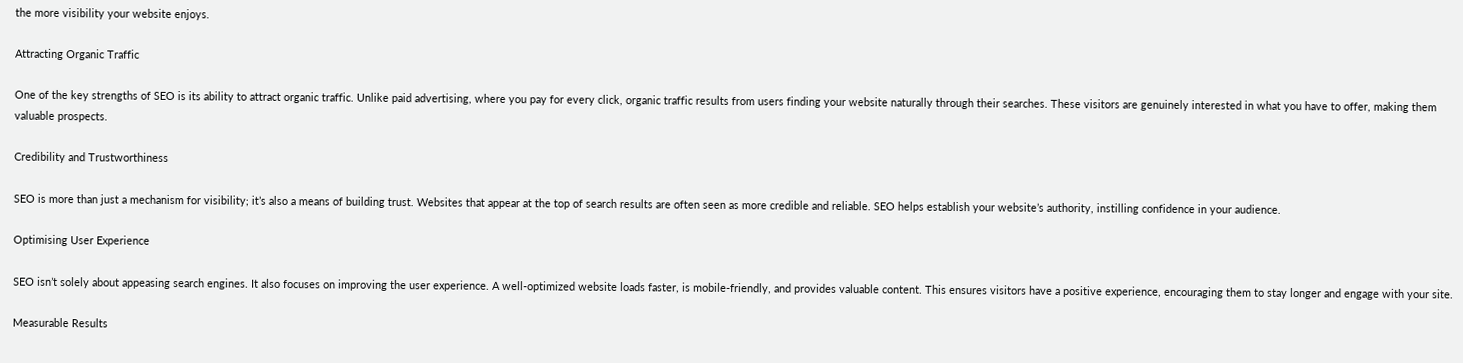the more visibility your website enjoys.

Attracting Organic Traffic

One of the key strengths of SEO is its ability to attract organic traffic. Unlike paid advertising, where you pay for every click, organic traffic results from users finding your website naturally through their searches. These visitors are genuinely interested in what you have to offer, making them valuable prospects.

Credibility and Trustworthiness

SEO is more than just a mechanism for visibility; it’s also a means of building trust. Websites that appear at the top of search results are often seen as more credible and reliable. SEO helps establish your website’s authority, instilling confidence in your audience.

Optimising User Experience

SEO isn’t solely about appeasing search engines. It also focuses on improving the user experience. A well-optimized website loads faster, is mobile-friendly, and provides valuable content. This ensures visitors have a positive experience, encouraging them to stay longer and engage with your site.

Measurable Results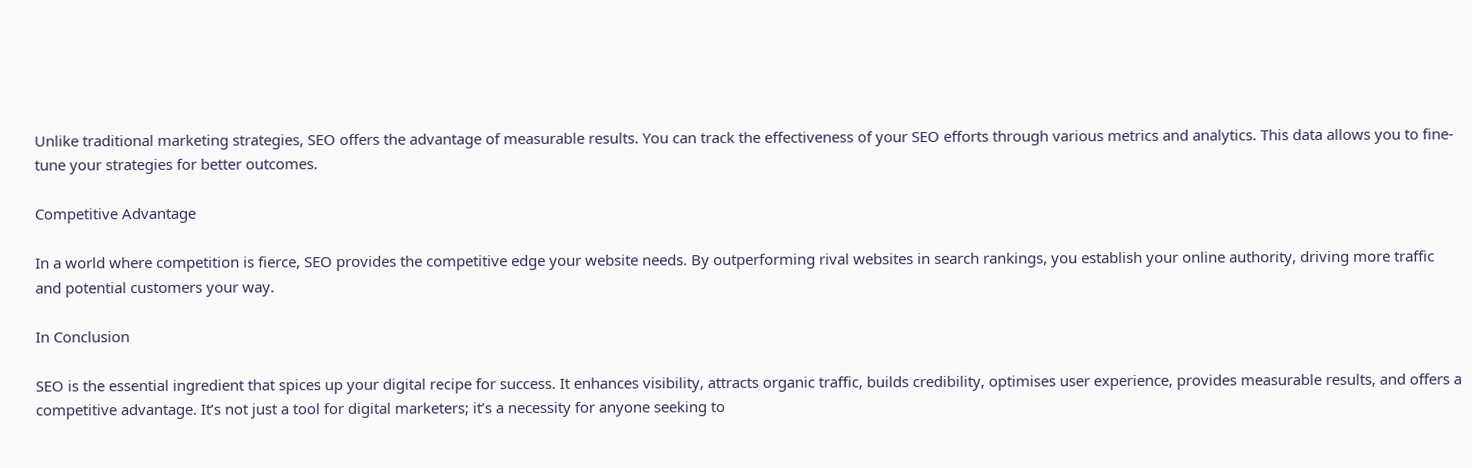Unlike traditional marketing strategies, SEO offers the advantage of measurable results. You can track the effectiveness of your SEO efforts through various metrics and analytics. This data allows you to fine-tune your strategies for better outcomes.

Competitive Advantage

In a world where competition is fierce, SEO provides the competitive edge your website needs. By outperforming rival websites in search rankings, you establish your online authority, driving more traffic and potential customers your way.

In Conclusion

SEO is the essential ingredient that spices up your digital recipe for success. It enhances visibility, attracts organic traffic, builds credibility, optimises user experience, provides measurable results, and offers a competitive advantage. It’s not just a tool for digital marketers; it’s a necessity for anyone seeking to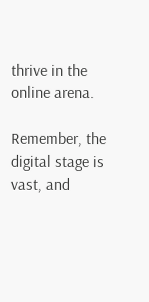thrive in the online arena.

Remember, the digital stage is vast, and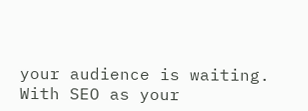your audience is waiting. With SEO as your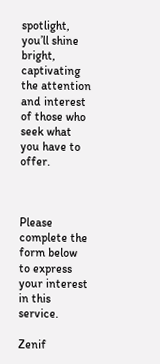spotlight, you’ll shine bright, captivating the attention and interest of those who seek what you have to offer.



Please complete the form below to express your interest in this service.

Zenif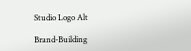Studio Logo Alt

Brand-Building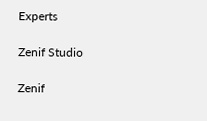Experts

Zenif Studio

Zenif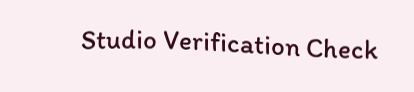Studio Verification Check